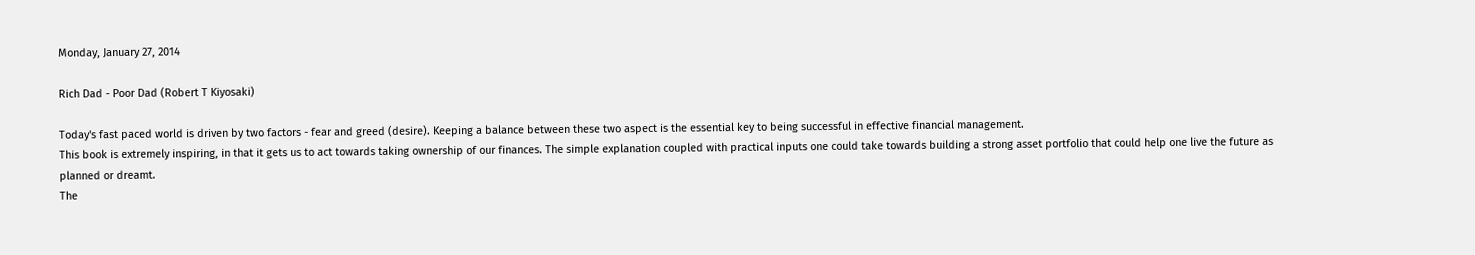Monday, January 27, 2014

Rich Dad - Poor Dad (Robert T Kiyosaki)

Today's fast paced world is driven by two factors - fear and greed (desire). Keeping a balance between these two aspect is the essential key to being successful in effective financial management.
This book is extremely inspiring, in that it gets us to act towards taking ownership of our finances. The simple explanation coupled with practical inputs one could take towards building a strong asset portfolio that could help one live the future as planned or dreamt.
The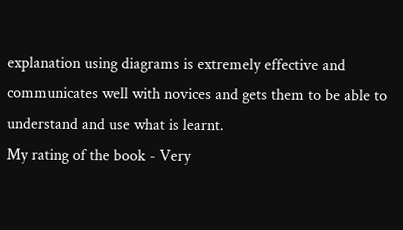explanation using diagrams is extremely effective and communicates well with novices and gets them to be able to understand and use what is learnt.
My rating of the book - Very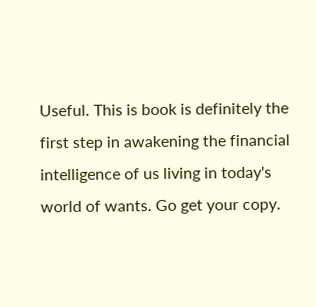Useful. This is book is definitely the first step in awakening the financial intelligence of us living in today's world of wants. Go get your copy.